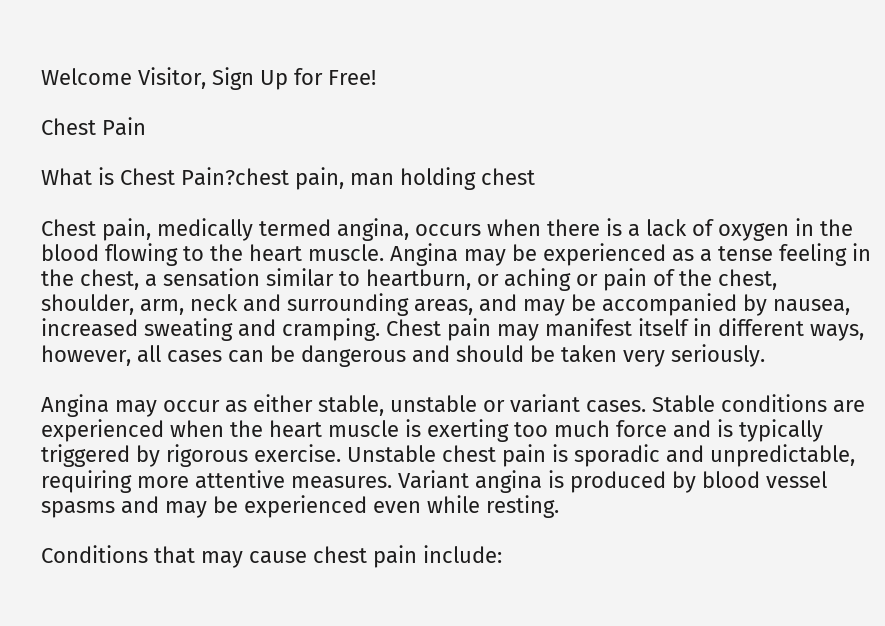Welcome Visitor, Sign Up for Free!

Chest Pain

What is Chest Pain?chest pain, man holding chest

Chest pain, medically termed angina, occurs when there is a lack of oxygen in the blood flowing to the heart muscle. Angina may be experienced as a tense feeling in the chest, a sensation similar to heartburn, or aching or pain of the chest, shoulder, arm, neck and surrounding areas, and may be accompanied by nausea, increased sweating and cramping. Chest pain may manifest itself in different ways, however, all cases can be dangerous and should be taken very seriously.

Angina may occur as either stable, unstable or variant cases. Stable conditions are experienced when the heart muscle is exerting too much force and is typically triggered by rigorous exercise. Unstable chest pain is sporadic and unpredictable, requiring more attentive measures. Variant angina is produced by blood vessel spasms and may be experienced even while resting.

Conditions that may cause chest pain include: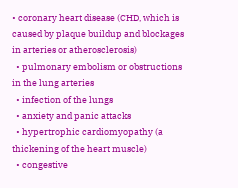• coronary heart disease (CHD, which is caused by plaque buildup and blockages in arteries or atherosclerosis)
  • pulmonary embolism or obstructions in the lung arteries
  • infection of the lungs
  • anxiety and panic attacks
  • hypertrophic cardiomyopathy (a thickening of the heart muscle)
  • congestive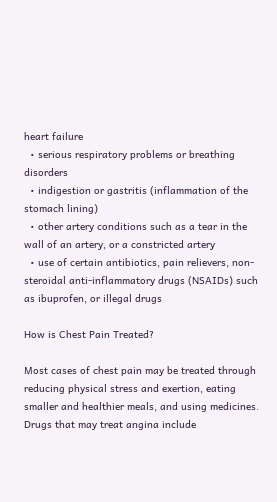heart failure
  • serious respiratory problems or breathing disorders
  • indigestion or gastritis (inflammation of the stomach lining)
  • other artery conditions such as a tear in the wall of an artery, or a constricted artery
  • use of certain antibiotics, pain relievers, non-steroidal anti-inflammatory drugs (NSAIDs) such as ibuprofen, or illegal drugs

How is Chest Pain Treated?

Most cases of chest pain may be treated through reducing physical stress and exertion, eating smaller and healthier meals, and using medicines. Drugs that may treat angina include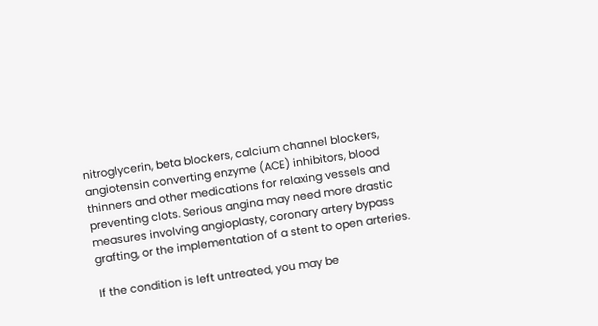nitroglycerin, beta blockers, calcium channel blockers, angiotensin converting enzyme (ACE) inhibitors, blood thinners and other medications for relaxing vessels and preventing clots. Serious angina may need more drastic measures involving angioplasty, coronary artery bypass grafting, or the implementation of a stent to open arteries.

If the condition is left untreated, you may be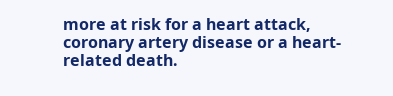more at risk for a heart attack, coronary artery disease or a heart-related death.